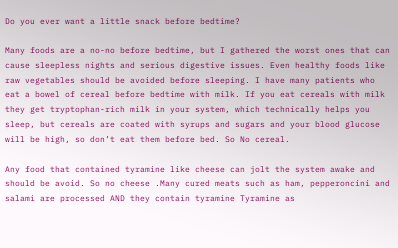Do you ever want a little snack before bedtime?

Many foods are a no-no before bedtime, but I gathered the worst ones that can cause sleepless nights and serious digestive issues. Even healthy foods like raw vegetables should be avoided before sleeping. I have many patients who eat a bowel of cereal before bedtime with milk. If you eat cereals with milk they get tryptophan-rich milk in your system, which technically helps you sleep, but cereals are coated with syrups and sugars and your blood glucose will be high, so don’t eat them before bed. So No cereal.

Any food that contained tyramine like cheese can jolt the system awake and should be avoid. So no cheese .Many cured meats such as ham, pepperoncini and salami are processed AND they contain tyramine Tyramine as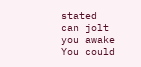stated can jolt you awake You could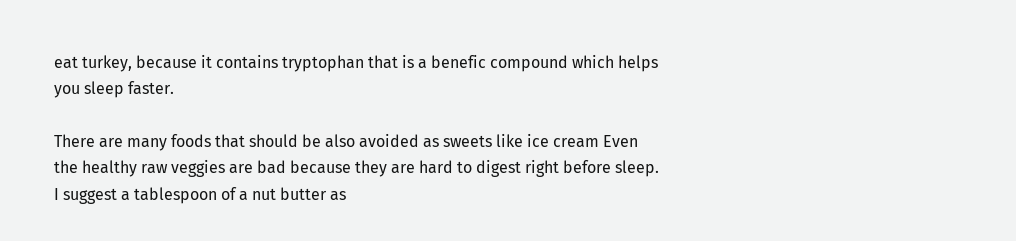eat turkey, because it contains tryptophan that is a benefic compound which helps you sleep faster.

There are many foods that should be also avoided as sweets like ice cream Even the healthy raw veggies are bad because they are hard to digest right before sleep. I suggest a tablespoon of a nut butter as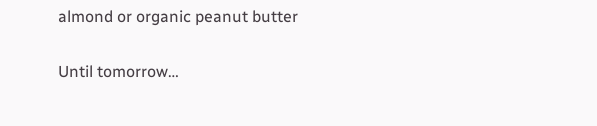almond or organic peanut butter

Until tomorrow…